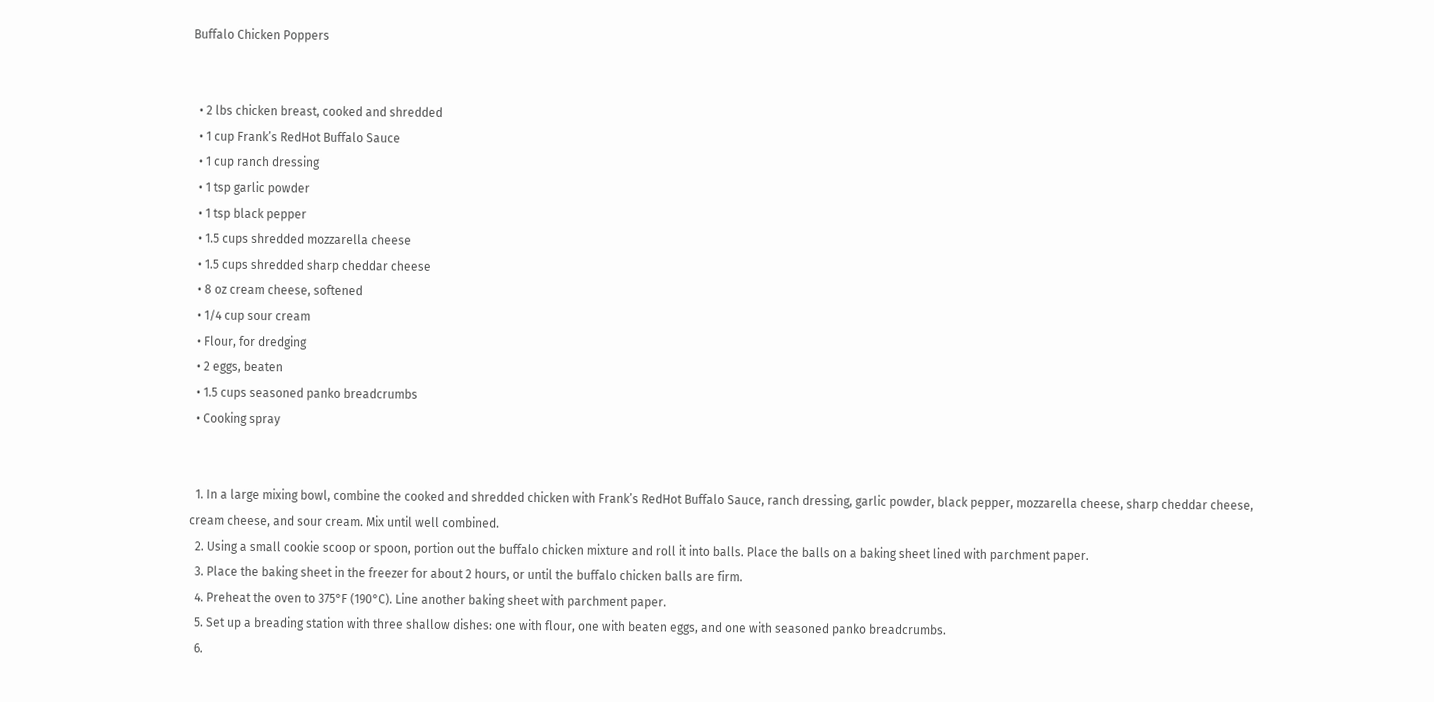Buffalo Chicken Poppers


  • 2 lbs chicken breast, cooked and shredded
  • 1 cup Frank’s RedHot Buffalo Sauce
  • 1 cup ranch dressing
  • 1 tsp garlic powder
  • 1 tsp black pepper
  • 1.5 cups shredded mozzarella cheese
  • 1.5 cups shredded sharp cheddar cheese
  • 8 oz cream cheese, softened
  • 1/4 cup sour cream
  • Flour, for dredging
  • 2 eggs, beaten
  • 1.5 cups seasoned panko breadcrumbs
  • Cooking spray


  1. In a large mixing bowl, combine the cooked and shredded chicken with Frank’s RedHot Buffalo Sauce, ranch dressing, garlic powder, black pepper, mozzarella cheese, sharp cheddar cheese, cream cheese, and sour cream. Mix until well combined.
  2. Using a small cookie scoop or spoon, portion out the buffalo chicken mixture and roll it into balls. Place the balls on a baking sheet lined with parchment paper.
  3. Place the baking sheet in the freezer for about 2 hours, or until the buffalo chicken balls are firm.
  4. Preheat the oven to 375°F (190°C). Line another baking sheet with parchment paper.
  5. Set up a breading station with three shallow dishes: one with flour, one with beaten eggs, and one with seasoned panko breadcrumbs.
  6.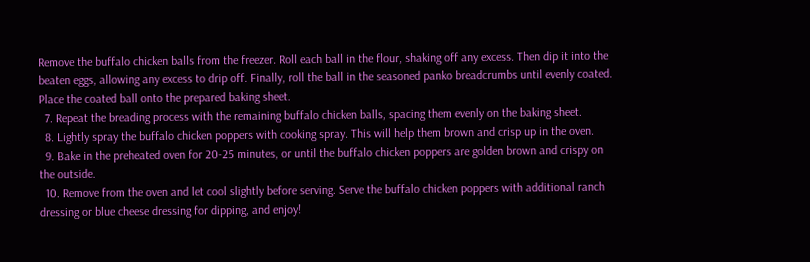Remove the buffalo chicken balls from the freezer. Roll each ball in the flour, shaking off any excess. Then dip it into the beaten eggs, allowing any excess to drip off. Finally, roll the ball in the seasoned panko breadcrumbs until evenly coated. Place the coated ball onto the prepared baking sheet.
  7. Repeat the breading process with the remaining buffalo chicken balls, spacing them evenly on the baking sheet.
  8. Lightly spray the buffalo chicken poppers with cooking spray. This will help them brown and crisp up in the oven.
  9. Bake in the preheated oven for 20-25 minutes, or until the buffalo chicken poppers are golden brown and crispy on the outside.
  10. Remove from the oven and let cool slightly before serving. Serve the buffalo chicken poppers with additional ranch dressing or blue cheese dressing for dipping, and enjoy!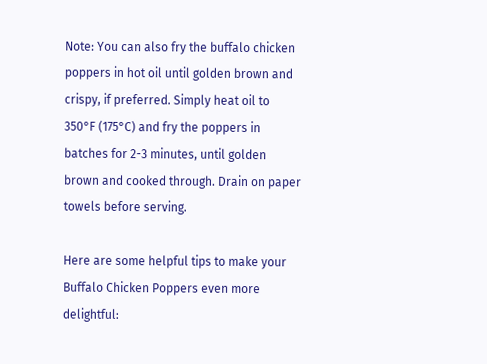Note: You can also fry the buffalo chicken poppers in hot oil until golden brown and crispy, if preferred. Simply heat oil to 350°F (175°C) and fry the poppers in batches for 2-3 minutes, until golden brown and cooked through. Drain on paper towels before serving.

Here are some helpful tips to make your Buffalo Chicken Poppers even more delightful: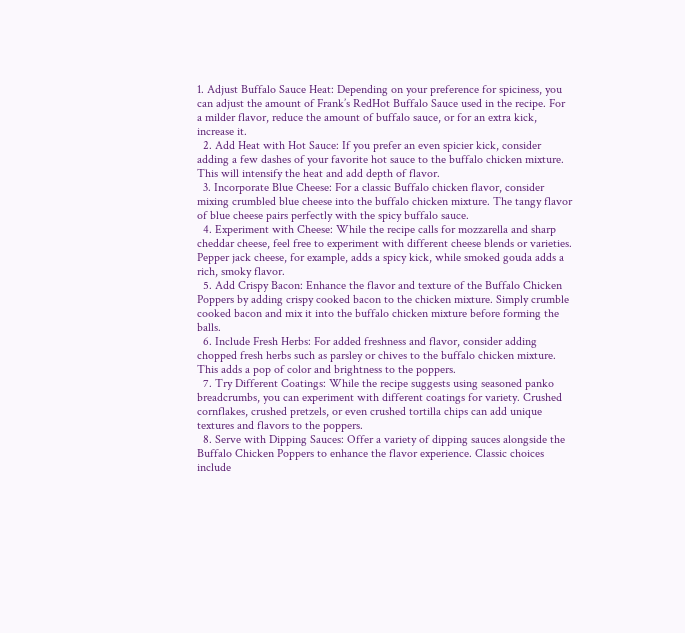1. Adjust Buffalo Sauce Heat: Depending on your preference for spiciness, you can adjust the amount of Frank’s RedHot Buffalo Sauce used in the recipe. For a milder flavor, reduce the amount of buffalo sauce, or for an extra kick, increase it.
  2. Add Heat with Hot Sauce: If you prefer an even spicier kick, consider adding a few dashes of your favorite hot sauce to the buffalo chicken mixture. This will intensify the heat and add depth of flavor.
  3. Incorporate Blue Cheese: For a classic Buffalo chicken flavor, consider mixing crumbled blue cheese into the buffalo chicken mixture. The tangy flavor of blue cheese pairs perfectly with the spicy buffalo sauce.
  4. Experiment with Cheese: While the recipe calls for mozzarella and sharp cheddar cheese, feel free to experiment with different cheese blends or varieties. Pepper jack cheese, for example, adds a spicy kick, while smoked gouda adds a rich, smoky flavor.
  5. Add Crispy Bacon: Enhance the flavor and texture of the Buffalo Chicken Poppers by adding crispy cooked bacon to the chicken mixture. Simply crumble cooked bacon and mix it into the buffalo chicken mixture before forming the balls.
  6. Include Fresh Herbs: For added freshness and flavor, consider adding chopped fresh herbs such as parsley or chives to the buffalo chicken mixture. This adds a pop of color and brightness to the poppers.
  7. Try Different Coatings: While the recipe suggests using seasoned panko breadcrumbs, you can experiment with different coatings for variety. Crushed cornflakes, crushed pretzels, or even crushed tortilla chips can add unique textures and flavors to the poppers.
  8. Serve with Dipping Sauces: Offer a variety of dipping sauces alongside the Buffalo Chicken Poppers to enhance the flavor experience. Classic choices include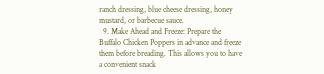ranch dressing, blue cheese dressing, honey mustard, or barbecue sauce.
  9. Make Ahead and Freeze: Prepare the Buffalo Chicken Poppers in advance and freeze them before breading. This allows you to have a convenient snack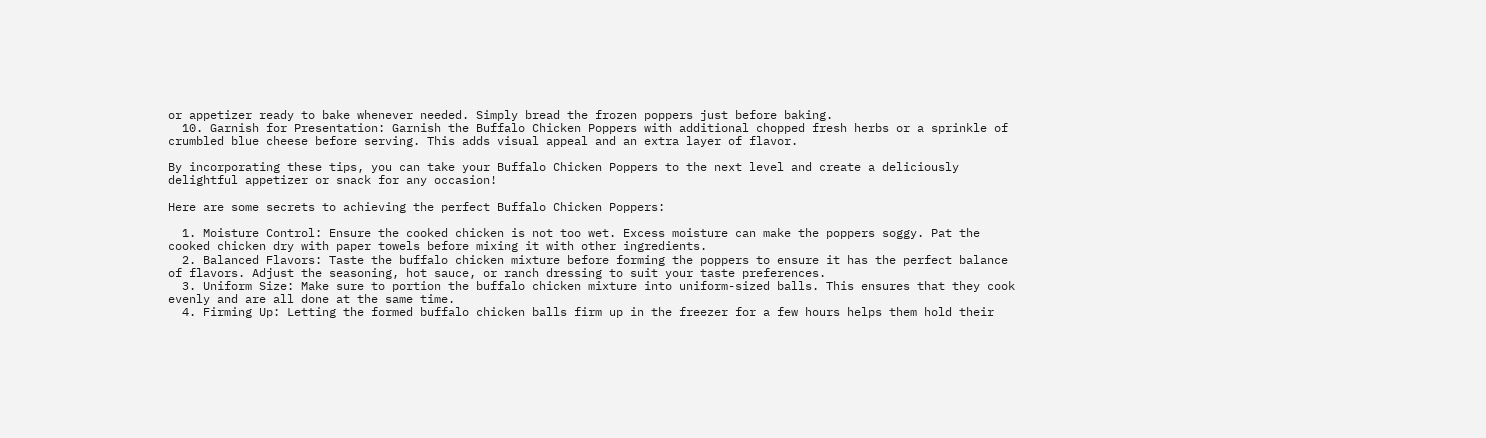or appetizer ready to bake whenever needed. Simply bread the frozen poppers just before baking.
  10. Garnish for Presentation: Garnish the Buffalo Chicken Poppers with additional chopped fresh herbs or a sprinkle of crumbled blue cheese before serving. This adds visual appeal and an extra layer of flavor.

By incorporating these tips, you can take your Buffalo Chicken Poppers to the next level and create a deliciously delightful appetizer or snack for any occasion!

Here are some secrets to achieving the perfect Buffalo Chicken Poppers:

  1. Moisture Control: Ensure the cooked chicken is not too wet. Excess moisture can make the poppers soggy. Pat the cooked chicken dry with paper towels before mixing it with other ingredients.
  2. Balanced Flavors: Taste the buffalo chicken mixture before forming the poppers to ensure it has the perfect balance of flavors. Adjust the seasoning, hot sauce, or ranch dressing to suit your taste preferences.
  3. Uniform Size: Make sure to portion the buffalo chicken mixture into uniform-sized balls. This ensures that they cook evenly and are all done at the same time.
  4. Firming Up: Letting the formed buffalo chicken balls firm up in the freezer for a few hours helps them hold their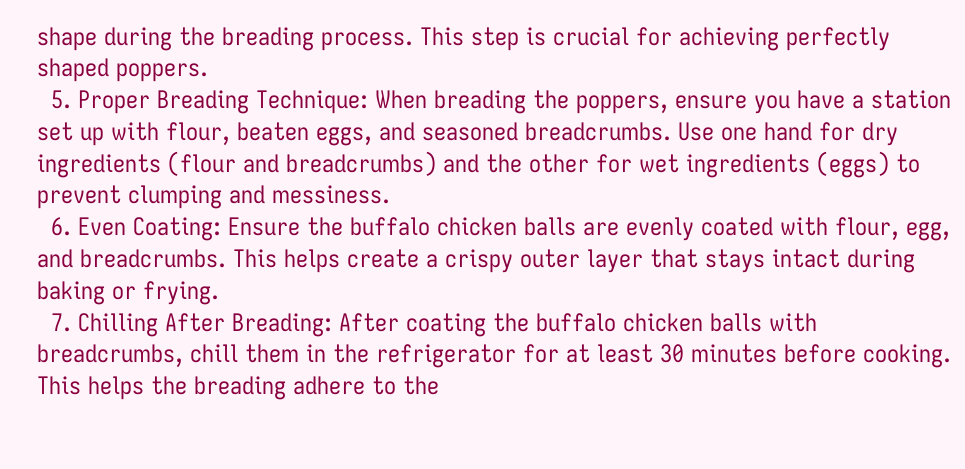shape during the breading process. This step is crucial for achieving perfectly shaped poppers.
  5. Proper Breading Technique: When breading the poppers, ensure you have a station set up with flour, beaten eggs, and seasoned breadcrumbs. Use one hand for dry ingredients (flour and breadcrumbs) and the other for wet ingredients (eggs) to prevent clumping and messiness.
  6. Even Coating: Ensure the buffalo chicken balls are evenly coated with flour, egg, and breadcrumbs. This helps create a crispy outer layer that stays intact during baking or frying.
  7. Chilling After Breading: After coating the buffalo chicken balls with breadcrumbs, chill them in the refrigerator for at least 30 minutes before cooking. This helps the breading adhere to the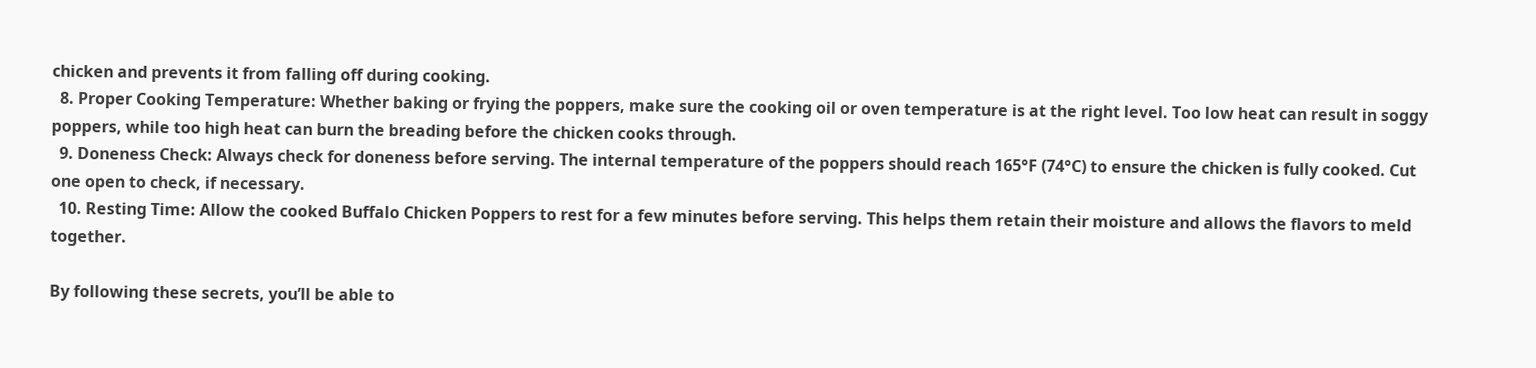chicken and prevents it from falling off during cooking.
  8. Proper Cooking Temperature: Whether baking or frying the poppers, make sure the cooking oil or oven temperature is at the right level. Too low heat can result in soggy poppers, while too high heat can burn the breading before the chicken cooks through.
  9. Doneness Check: Always check for doneness before serving. The internal temperature of the poppers should reach 165°F (74°C) to ensure the chicken is fully cooked. Cut one open to check, if necessary.
  10. Resting Time: Allow the cooked Buffalo Chicken Poppers to rest for a few minutes before serving. This helps them retain their moisture and allows the flavors to meld together.

By following these secrets, you’ll be able to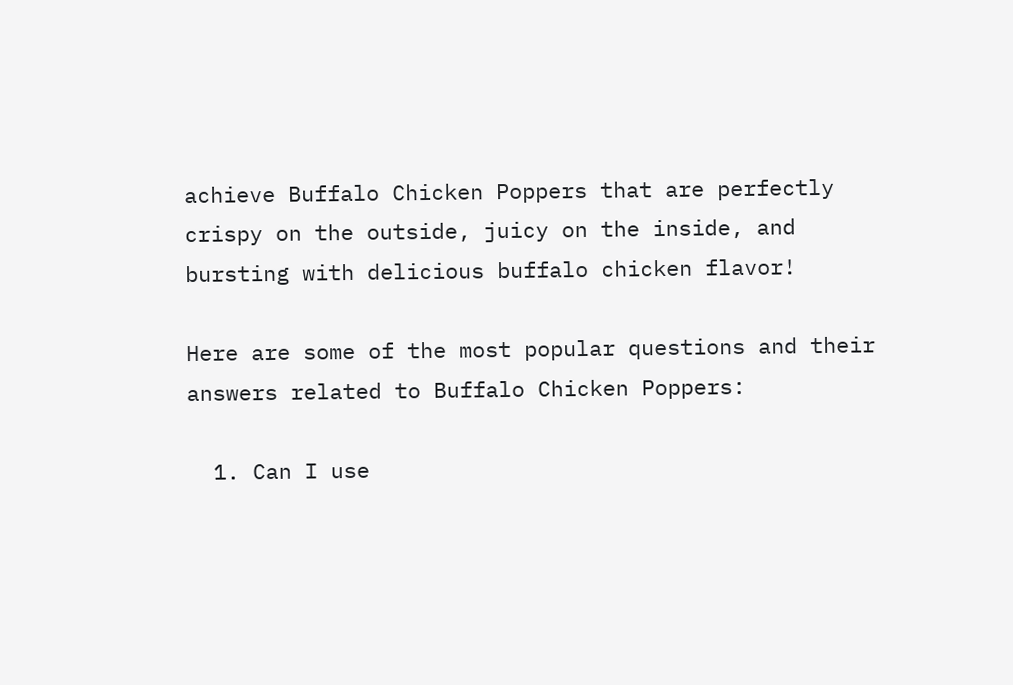achieve Buffalo Chicken Poppers that are perfectly crispy on the outside, juicy on the inside, and bursting with delicious buffalo chicken flavor!

Here are some of the most popular questions and their answers related to Buffalo Chicken Poppers:

  1. Can I use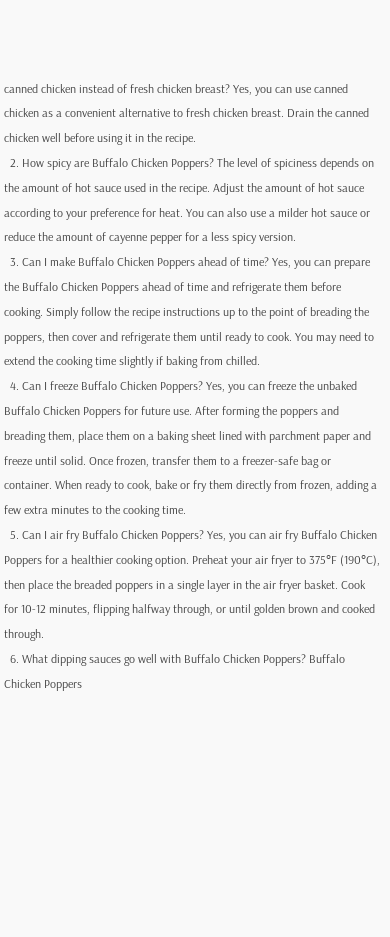canned chicken instead of fresh chicken breast? Yes, you can use canned chicken as a convenient alternative to fresh chicken breast. Drain the canned chicken well before using it in the recipe.
  2. How spicy are Buffalo Chicken Poppers? The level of spiciness depends on the amount of hot sauce used in the recipe. Adjust the amount of hot sauce according to your preference for heat. You can also use a milder hot sauce or reduce the amount of cayenne pepper for a less spicy version.
  3. Can I make Buffalo Chicken Poppers ahead of time? Yes, you can prepare the Buffalo Chicken Poppers ahead of time and refrigerate them before cooking. Simply follow the recipe instructions up to the point of breading the poppers, then cover and refrigerate them until ready to cook. You may need to extend the cooking time slightly if baking from chilled.
  4. Can I freeze Buffalo Chicken Poppers? Yes, you can freeze the unbaked Buffalo Chicken Poppers for future use. After forming the poppers and breading them, place them on a baking sheet lined with parchment paper and freeze until solid. Once frozen, transfer them to a freezer-safe bag or container. When ready to cook, bake or fry them directly from frozen, adding a few extra minutes to the cooking time.
  5. Can I air fry Buffalo Chicken Poppers? Yes, you can air fry Buffalo Chicken Poppers for a healthier cooking option. Preheat your air fryer to 375°F (190°C), then place the breaded poppers in a single layer in the air fryer basket. Cook for 10-12 minutes, flipping halfway through, or until golden brown and cooked through.
  6. What dipping sauces go well with Buffalo Chicken Poppers? Buffalo Chicken Poppers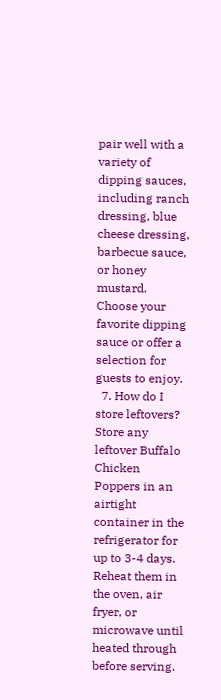pair well with a variety of dipping sauces, including ranch dressing, blue cheese dressing, barbecue sauce, or honey mustard. Choose your favorite dipping sauce or offer a selection for guests to enjoy.
  7. How do I store leftovers? Store any leftover Buffalo Chicken Poppers in an airtight container in the refrigerator for up to 3-4 days. Reheat them in the oven, air fryer, or microwave until heated through before serving.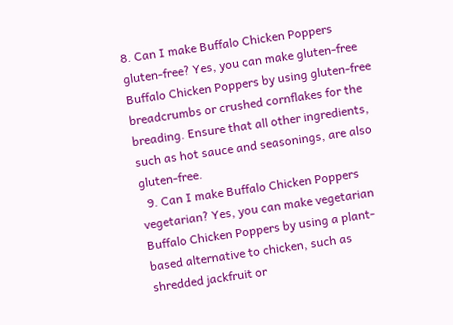8. Can I make Buffalo Chicken Poppers gluten-free? Yes, you can make gluten-free Buffalo Chicken Poppers by using gluten-free breadcrumbs or crushed cornflakes for the breading. Ensure that all other ingredients, such as hot sauce and seasonings, are also gluten-free.
  9. Can I make Buffalo Chicken Poppers vegetarian? Yes, you can make vegetarian Buffalo Chicken Poppers by using a plant-based alternative to chicken, such as shredded jackfruit or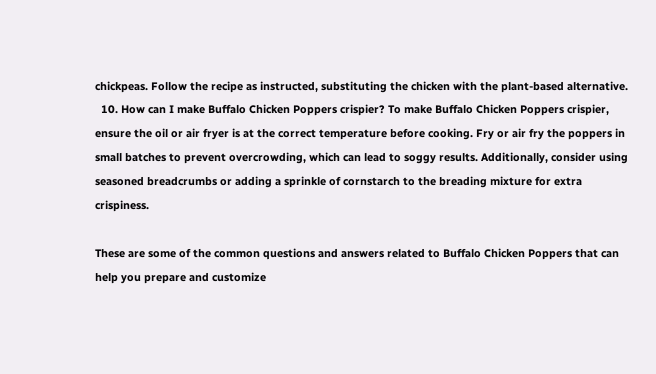chickpeas. Follow the recipe as instructed, substituting the chicken with the plant-based alternative.
  10. How can I make Buffalo Chicken Poppers crispier? To make Buffalo Chicken Poppers crispier, ensure the oil or air fryer is at the correct temperature before cooking. Fry or air fry the poppers in small batches to prevent overcrowding, which can lead to soggy results. Additionally, consider using seasoned breadcrumbs or adding a sprinkle of cornstarch to the breading mixture for extra crispiness.

These are some of the common questions and answers related to Buffalo Chicken Poppers that can help you prepare and customize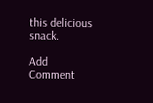this delicious snack.

Add Comment